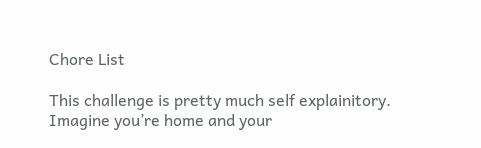Chore List

This challenge is pretty much self explainitory. Imagine you’re home and your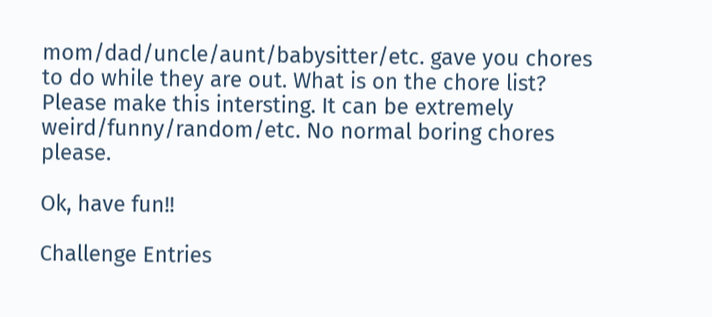mom/dad/uncle/aunt/babysitter/etc. gave you chores to do while they are out. What is on the chore list?
Please make this intersting. It can be extremely weird/funny/random/etc. No normal boring chores please.

Ok, have fun!!

Challenge Entries